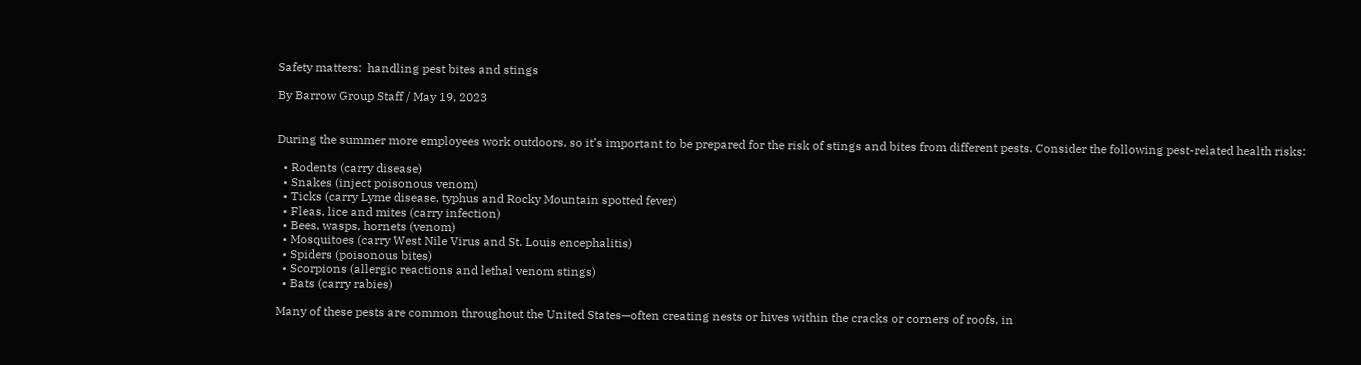Safety matters:  handling pest bites and stings

By Barrow Group Staff / May 19, 2023


During the summer more employees work outdoors, so it’s important to be prepared for the risk of stings and bites from different pests. Consider the following pest-related health risks:

  • Rodents (carry disease)
  • Snakes (inject poisonous venom)
  • Ticks (carry Lyme disease, typhus and Rocky Mountain spotted fever)
  • Fleas, lice and mites (carry infection)
  • Bees, wasps, hornets (venom)
  • Mosquitoes (carry West Nile Virus and St. Louis encephalitis)
  • Spiders (poisonous bites)
  • Scorpions (allergic reactions and lethal venom stings)
  • Bats (carry rabies)

Many of these pests are common throughout the United States—often creating nests or hives within the cracks or corners of roofs, in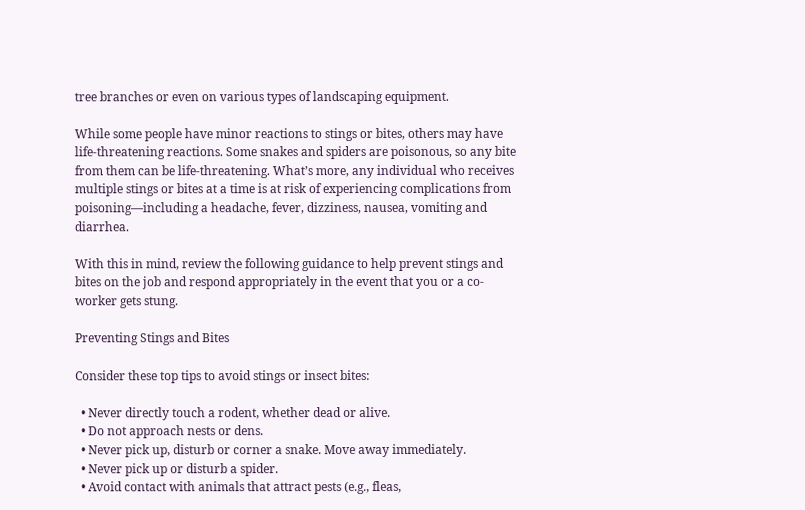tree branches or even on various types of landscaping equipment.

While some people have minor reactions to stings or bites, others may have life-threatening reactions. Some snakes and spiders are poisonous, so any bite from them can be life-threatening. What’s more, any individual who receives multiple stings or bites at a time is at risk of experiencing complications from poisoning—including a headache, fever, dizziness, nausea, vomiting and diarrhea.

With this in mind, review the following guidance to help prevent stings and bites on the job and respond appropriately in the event that you or a co-worker gets stung.

Preventing Stings and Bites

Consider these top tips to avoid stings or insect bites:

  • Never directly touch a rodent, whether dead or alive.
  • Do not approach nests or dens.
  • Never pick up, disturb or corner a snake. Move away immediately.
  • Never pick up or disturb a spider.
  • Avoid contact with animals that attract pests (e.g., fleas,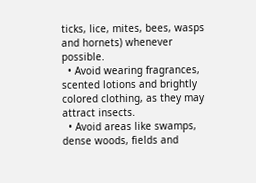ticks, lice, mites, bees, wasps and hornets) whenever possible.
  • Avoid wearing fragrances, scented lotions and brightly colored clothing, as they may attract insects.
  • Avoid areas like swamps, dense woods, fields and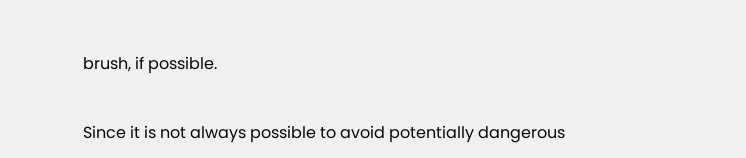brush, if possible.


Since it is not always possible to avoid potentially dangerous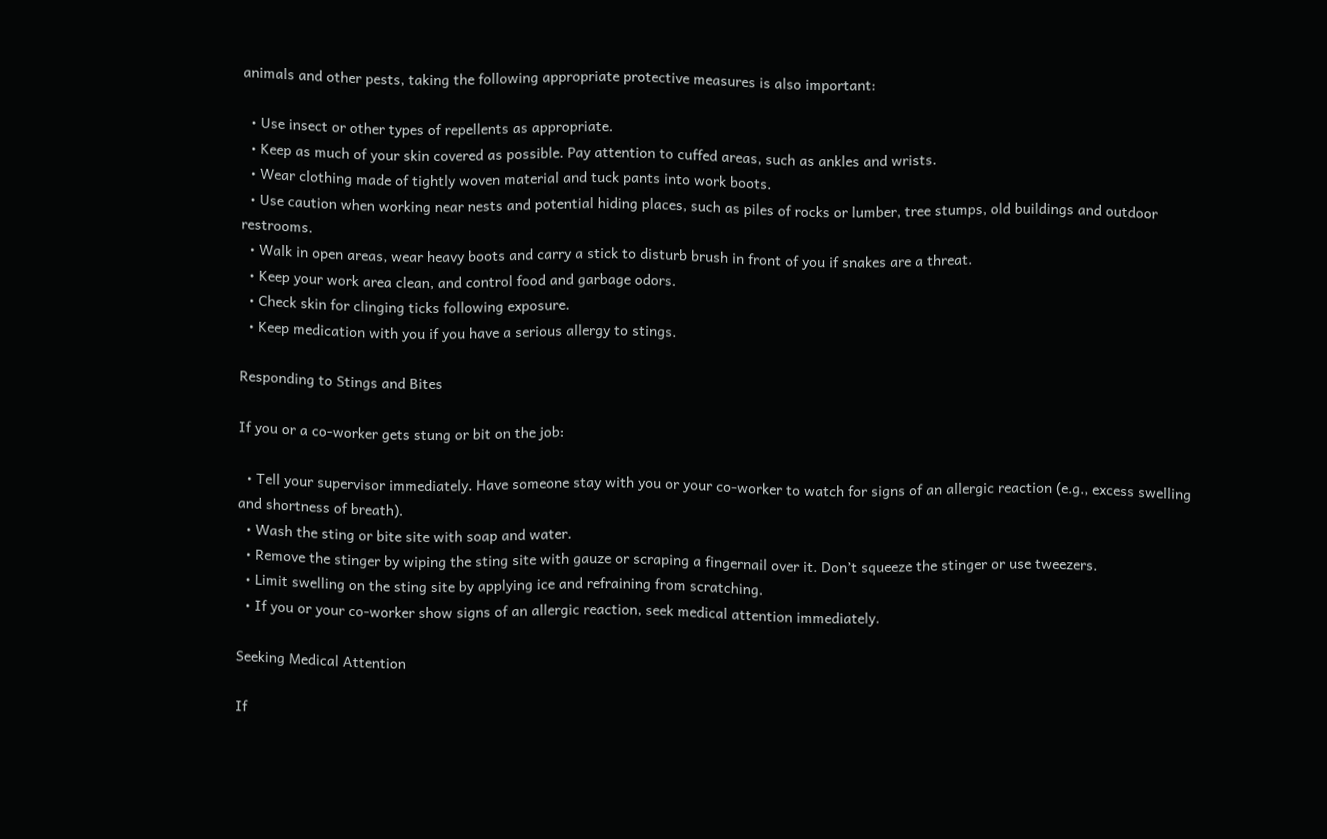animals and other pests, taking the following appropriate protective measures is also important:

  • Use insect or other types of repellents as appropriate.
  • Keep as much of your skin covered as possible. Pay attention to cuffed areas, such as ankles and wrists.
  • Wear clothing made of tightly woven material and tuck pants into work boots.
  • Use caution when working near nests and potential hiding places, such as piles of rocks or lumber, tree stumps, old buildings and outdoor restrooms.
  • Walk in open areas, wear heavy boots and carry a stick to disturb brush in front of you if snakes are a threat.
  • Keep your work area clean, and control food and garbage odors.
  • Check skin for clinging ticks following exposure.
  • Keep medication with you if you have a serious allergy to stings.

Responding to Stings and Bites

If you or a co-worker gets stung or bit on the job:

  • Tell your supervisor immediately. Have someone stay with you or your co-worker to watch for signs of an allergic reaction (e.g., excess swelling and shortness of breath).
  • Wash the sting or bite site with soap and water.
  • Remove the stinger by wiping the sting site with gauze or scraping a fingernail over it. Don’t squeeze the stinger or use tweezers.
  • Limit swelling on the sting site by applying ice and refraining from scratching.
  • If you or your co-worker show signs of an allergic reaction, seek medical attention immediately.

Seeking Medical Attention

If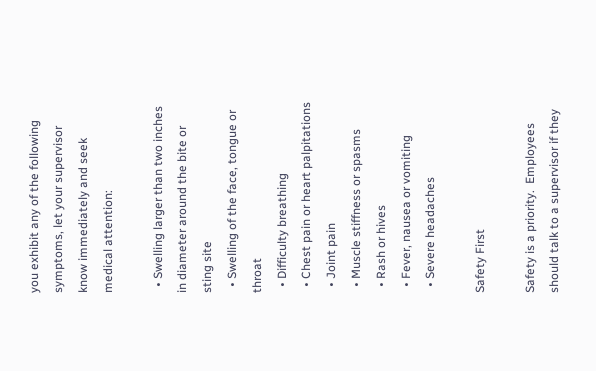you exhibit any of the following symptoms, let your supervisor know immediately and seek medical attention:

  • Swelling larger than two inches in diameter around the bite or sting site
  • Swelling of the face, tongue or throat
  • Difficulty breathing
  • Chest pain or heart palpitations
  • Joint pain
  • Muscle stiffness or spasms
  • Rash or hives
  • Fever, nausea or vomiting
  • Severe headaches

Safety First

Safety is a priority.  Employees should talk to a supervisor if they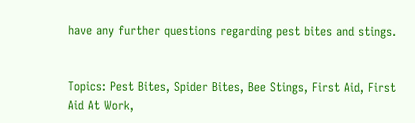have any further questions regarding pest bites and stings.


Topics: Pest Bites, Spider Bites, Bee Stings, First Aid, First Aid At Work,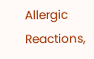Allergic Reactions,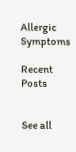Allergic Symptoms

Recent Posts


See all